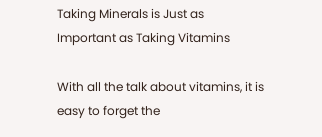Taking Minerals is Just as Important as Taking Vitamins

With all the talk about vitamins, it is easy to forget the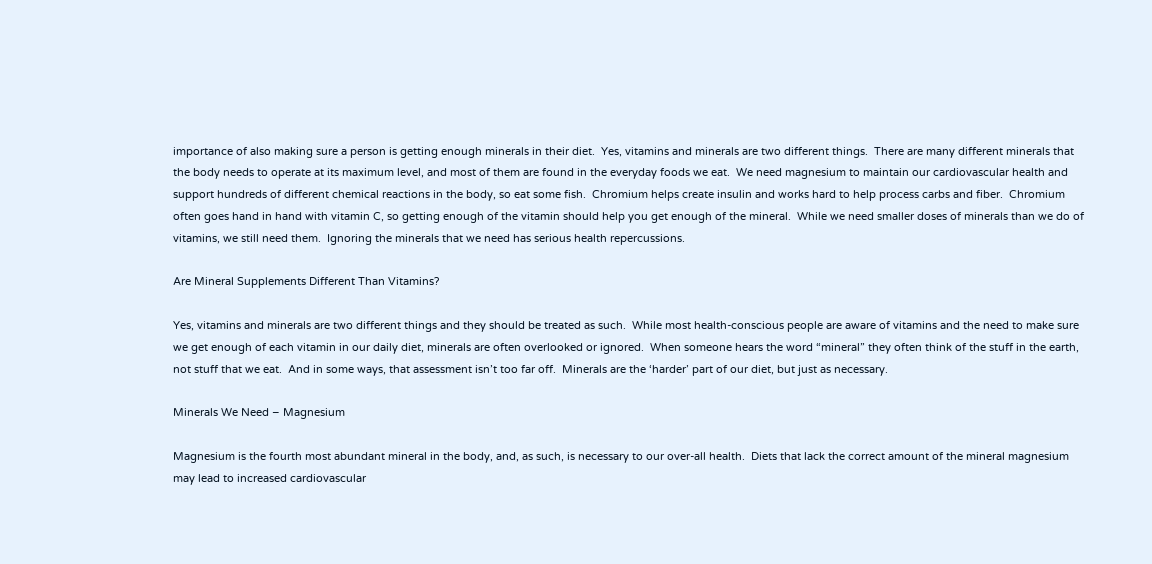importance of also making sure a person is getting enough minerals in their diet.  Yes, vitamins and minerals are two different things.  There are many different minerals that the body needs to operate at its maximum level, and most of them are found in the everyday foods we eat.  We need magnesium to maintain our cardiovascular health and support hundreds of different chemical reactions in the body, so eat some fish.  Chromium helps create insulin and works hard to help process carbs and fiber.  Chromium often goes hand in hand with vitamin C, so getting enough of the vitamin should help you get enough of the mineral.  While we need smaller doses of minerals than we do of vitamins, we still need them.  Ignoring the minerals that we need has serious health repercussions.

Are Mineral Supplements Different Than Vitamins?

Yes, vitamins and minerals are two different things and they should be treated as such.  While most health-conscious people are aware of vitamins and the need to make sure we get enough of each vitamin in our daily diet, minerals are often overlooked or ignored.  When someone hears the word “mineral” they often think of the stuff in the earth, not stuff that we eat.  And in some ways, that assessment isn’t too far off.  Minerals are the ‘harder’ part of our diet, but just as necessary.

Minerals We Need – Magnesium

Magnesium is the fourth most abundant mineral in the body, and, as such, is necessary to our over-all health.  Diets that lack the correct amount of the mineral magnesium may lead to increased cardiovascular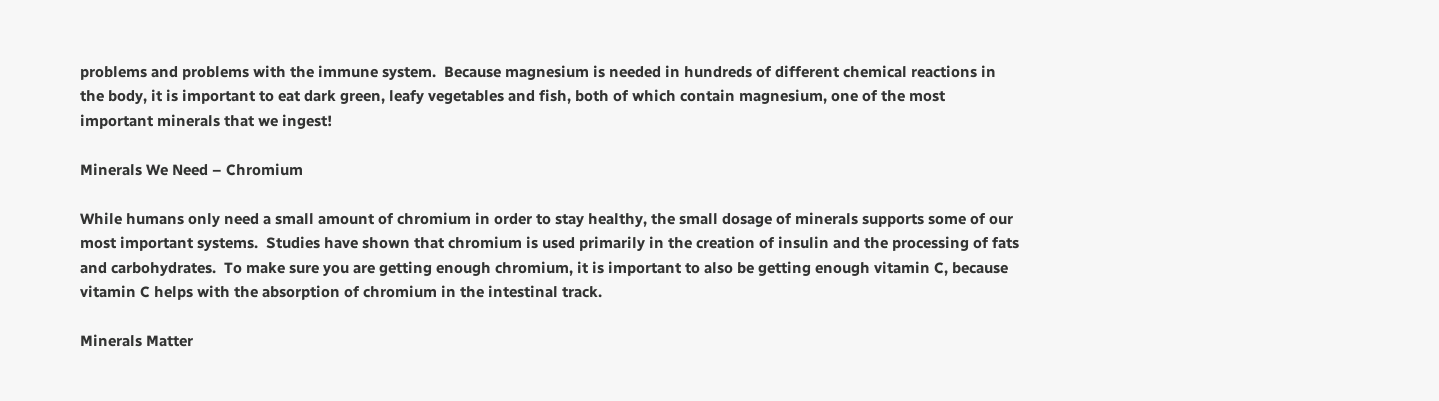problems and problems with the immune system.  Because magnesium is needed in hundreds of different chemical reactions in the body, it is important to eat dark green, leafy vegetables and fish, both of which contain magnesium, one of the most important minerals that we ingest!

Minerals We Need – Chromium

While humans only need a small amount of chromium in order to stay healthy, the small dosage of minerals supports some of our most important systems.  Studies have shown that chromium is used primarily in the creation of insulin and the processing of fats and carbohydrates.  To make sure you are getting enough chromium, it is important to also be getting enough vitamin C, because vitamin C helps with the absorption of chromium in the intestinal track.

Minerals Matter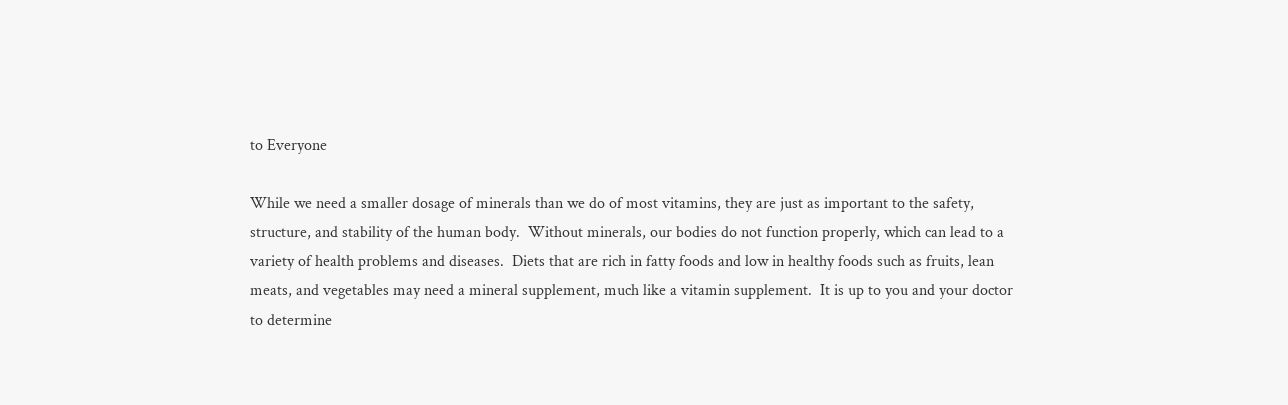to Everyone

While we need a smaller dosage of minerals than we do of most vitamins, they are just as important to the safety, structure, and stability of the human body.  Without minerals, our bodies do not function properly, which can lead to a variety of health problems and diseases.  Diets that are rich in fatty foods and low in healthy foods such as fruits, lean meats, and vegetables may need a mineral supplement, much like a vitamin supplement.  It is up to you and your doctor to determine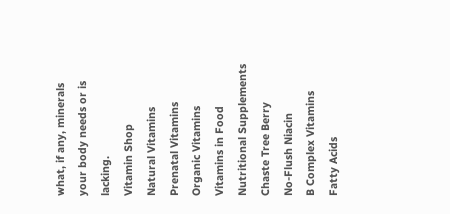what, if any, minerals your body needs or is lacking.
Vitamin Shop
Natural Vitamins
Prenatal Vitamins
Organic Vitamins
Vitamins in Food
Nutritional Supplements
Chaste Tree Berry
No-Flush Niacin
B Complex Vitamins
Fatty Acids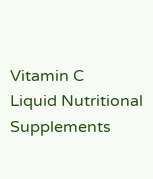Vitamin C
Liquid Nutritional Supplements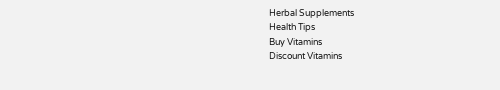Herbal Supplements
Health Tips
Buy Vitamins
Discount Vitamins